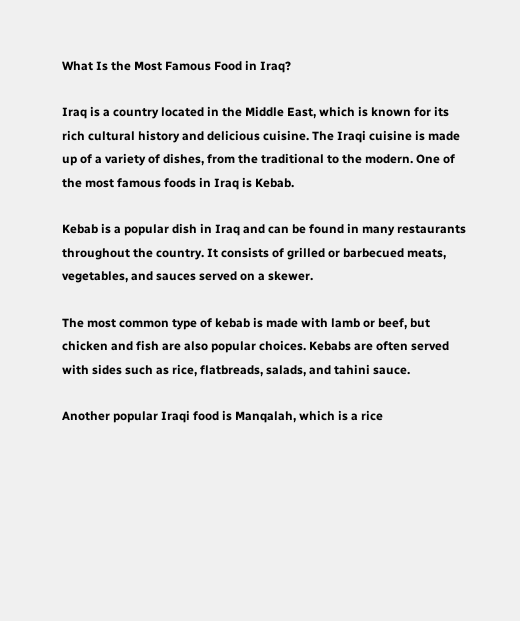What Is the Most Famous Food in Iraq?

Iraq is a country located in the Middle East, which is known for its rich cultural history and delicious cuisine. The Iraqi cuisine is made up of a variety of dishes, from the traditional to the modern. One of the most famous foods in Iraq is Kebab.

Kebab is a popular dish in Iraq and can be found in many restaurants throughout the country. It consists of grilled or barbecued meats, vegetables, and sauces served on a skewer.

The most common type of kebab is made with lamb or beef, but chicken and fish are also popular choices. Kebabs are often served with sides such as rice, flatbreads, salads, and tahini sauce.

Another popular Iraqi food is Manqalah, which is a rice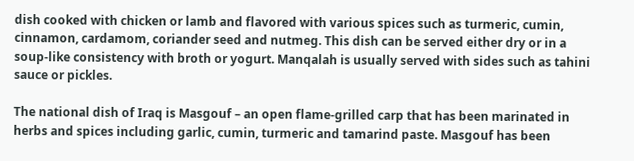dish cooked with chicken or lamb and flavored with various spices such as turmeric, cumin, cinnamon, cardamom, coriander seed and nutmeg. This dish can be served either dry or in a soup-like consistency with broth or yogurt. Manqalah is usually served with sides such as tahini sauce or pickles.

The national dish of Iraq is Masgouf – an open flame-grilled carp that has been marinated in herbs and spices including garlic, cumin, turmeric and tamarind paste. Masgouf has been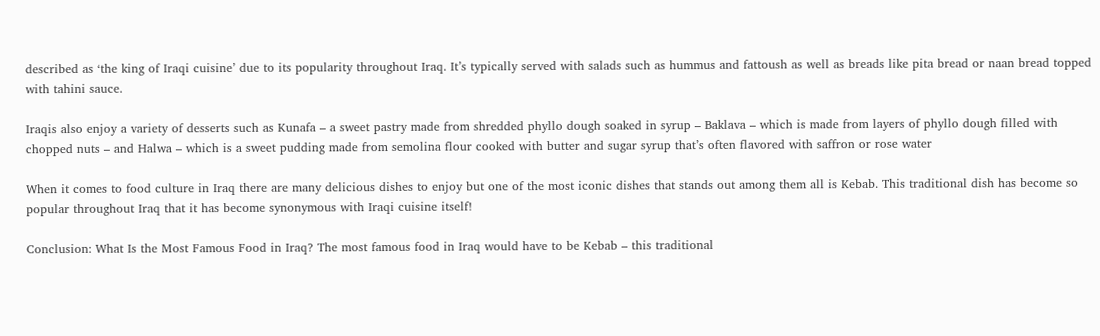described as ‘the king of Iraqi cuisine’ due to its popularity throughout Iraq. It’s typically served with salads such as hummus and fattoush as well as breads like pita bread or naan bread topped with tahini sauce.

Iraqis also enjoy a variety of desserts such as Kunafa – a sweet pastry made from shredded phyllo dough soaked in syrup – Baklava – which is made from layers of phyllo dough filled with chopped nuts – and Halwa – which is a sweet pudding made from semolina flour cooked with butter and sugar syrup that’s often flavored with saffron or rose water

When it comes to food culture in Iraq there are many delicious dishes to enjoy but one of the most iconic dishes that stands out among them all is Kebab. This traditional dish has become so popular throughout Iraq that it has become synonymous with Iraqi cuisine itself!

Conclusion: What Is the Most Famous Food in Iraq? The most famous food in Iraq would have to be Kebab – this traditional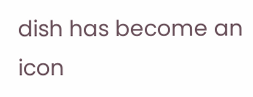dish has become an icon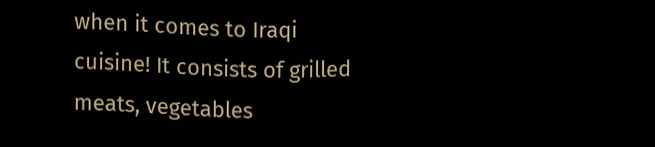when it comes to Iraqi cuisine! It consists of grilled meats, vegetables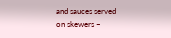and sauces served on skewers –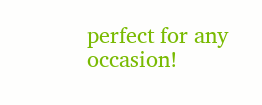perfect for any occasion!